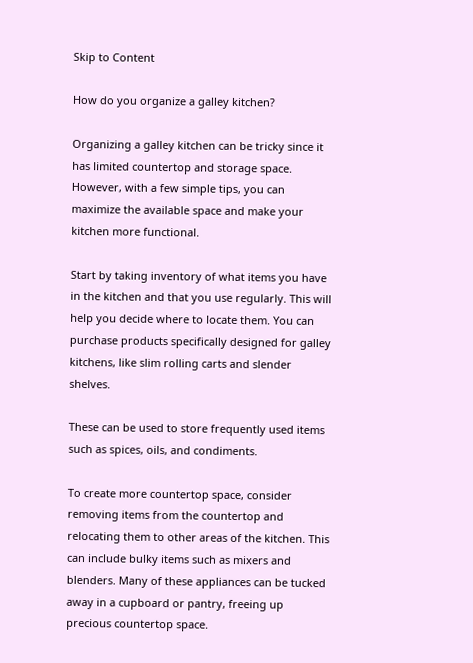Skip to Content

How do you organize a galley kitchen?

Organizing a galley kitchen can be tricky since it has limited countertop and storage space. However, with a few simple tips, you can maximize the available space and make your kitchen more functional.

Start by taking inventory of what items you have in the kitchen and that you use regularly. This will help you decide where to locate them. You can purchase products specifically designed for galley kitchens, like slim rolling carts and slender shelves.

These can be used to store frequently used items such as spices, oils, and condiments.

To create more countertop space, consider removing items from the countertop and relocating them to other areas of the kitchen. This can include bulky items such as mixers and blenders. Many of these appliances can be tucked away in a cupboard or pantry, freeing up precious countertop space.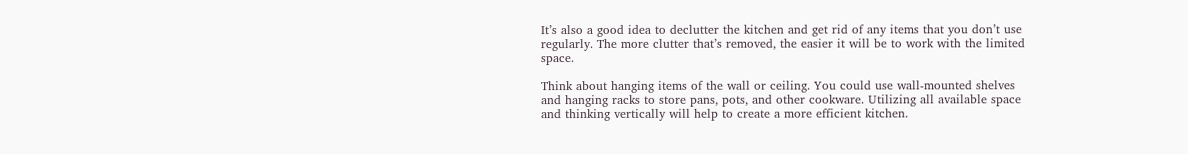It’s also a good idea to declutter the kitchen and get rid of any items that you don’t use regularly. The more clutter that’s removed, the easier it will be to work with the limited space.

Think about hanging items of the wall or ceiling. You could use wall-mounted shelves and hanging racks to store pans, pots, and other cookware. Utilizing all available space and thinking vertically will help to create a more efficient kitchen.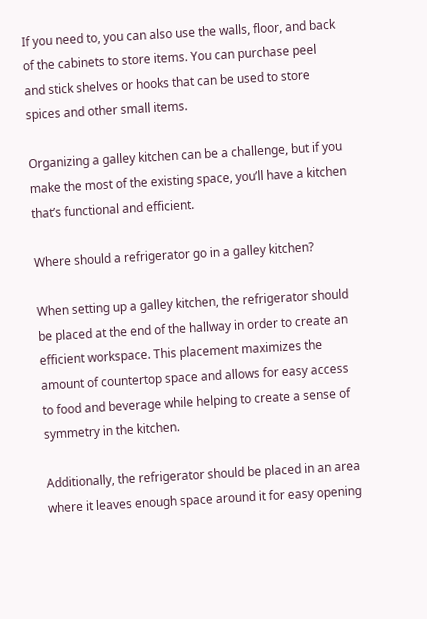If you need to, you can also use the walls, floor, and back of the cabinets to store items. You can purchase peel and stick shelves or hooks that can be used to store spices and other small items.

Organizing a galley kitchen can be a challenge, but if you make the most of the existing space, you’ll have a kitchen that’s functional and efficient.

Where should a refrigerator go in a galley kitchen?

When setting up a galley kitchen, the refrigerator should be placed at the end of the hallway in order to create an efficient workspace. This placement maximizes the amount of countertop space and allows for easy access to food and beverage while helping to create a sense of symmetry in the kitchen.

Additionally, the refrigerator should be placed in an area where it leaves enough space around it for easy opening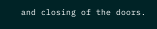and closing of the doors.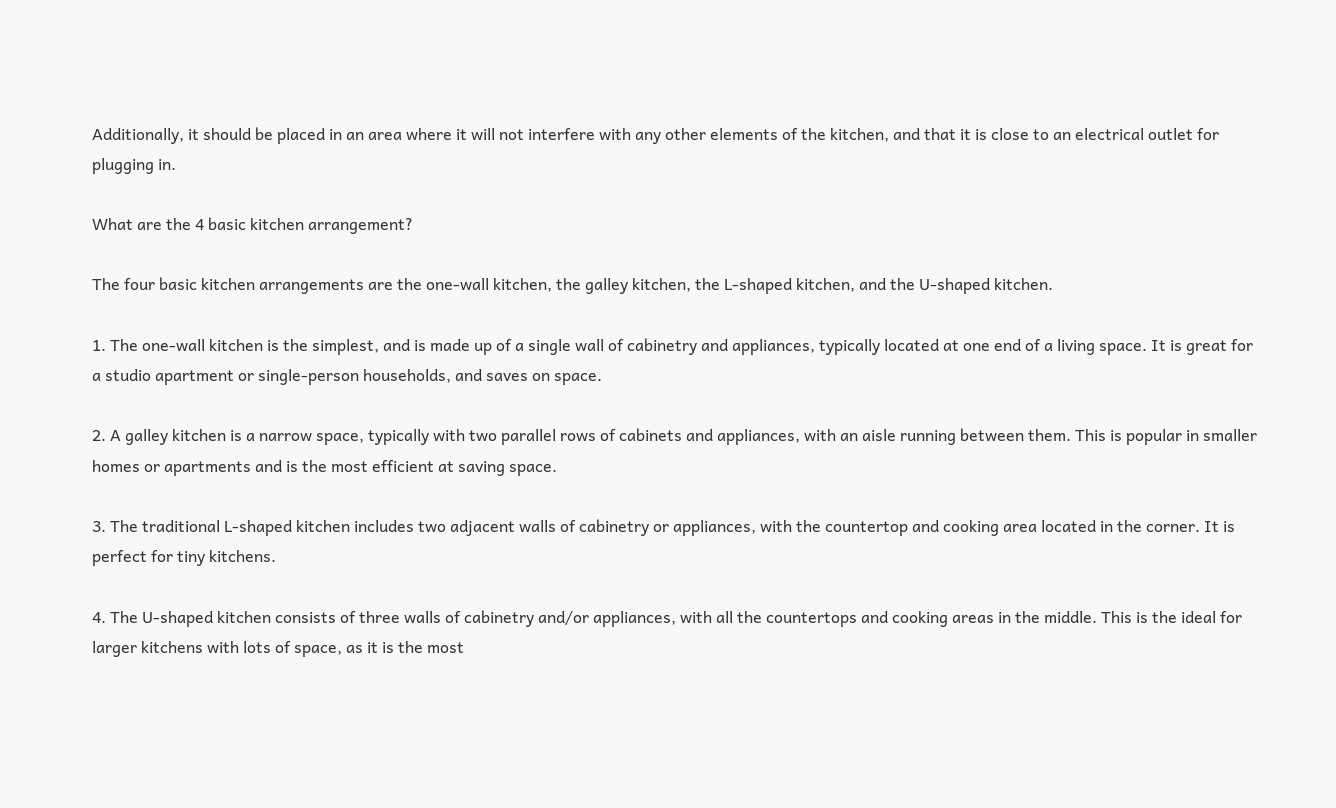Additionally, it should be placed in an area where it will not interfere with any other elements of the kitchen, and that it is close to an electrical outlet for plugging in.

What are the 4 basic kitchen arrangement?

The four basic kitchen arrangements are the one-wall kitchen, the galley kitchen, the L-shaped kitchen, and the U-shaped kitchen.

1. The one-wall kitchen is the simplest, and is made up of a single wall of cabinetry and appliances, typically located at one end of a living space. It is great for a studio apartment or single-person households, and saves on space.

2. A galley kitchen is a narrow space, typically with two parallel rows of cabinets and appliances, with an aisle running between them. This is popular in smaller homes or apartments and is the most efficient at saving space.

3. The traditional L-shaped kitchen includes two adjacent walls of cabinetry or appliances, with the countertop and cooking area located in the corner. It is perfect for tiny kitchens.

4. The U-shaped kitchen consists of three walls of cabinetry and/or appliances, with all the countertops and cooking areas in the middle. This is the ideal for larger kitchens with lots of space, as it is the most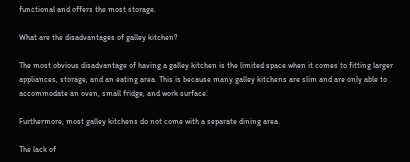functional and offers the most storage.

What are the disadvantages of galley kitchen?

The most obvious disadvantage of having a galley kitchen is the limited space when it comes to fitting larger appliances, storage, and an eating area. This is because many galley kitchens are slim and are only able to accommodate an oven, small fridge, and work surface.

Furthermore, most galley kitchens do not come with a separate dining area.

The lack of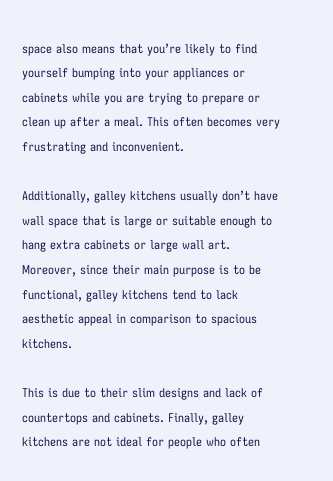space also means that you’re likely to find yourself bumping into your appliances or cabinets while you are trying to prepare or clean up after a meal. This often becomes very frustrating and inconvenient.

Additionally, galley kitchens usually don’t have wall space that is large or suitable enough to hang extra cabinets or large wall art. Moreover, since their main purpose is to be functional, galley kitchens tend to lack aesthetic appeal in comparison to spacious kitchens.

This is due to their slim designs and lack of countertops and cabinets. Finally, galley kitchens are not ideal for people who often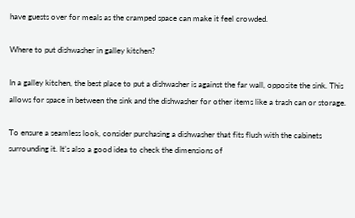have guests over for meals as the cramped space can make it feel crowded.

Where to put dishwasher in galley kitchen?

In a galley kitchen, the best place to put a dishwasher is against the far wall, opposite the sink. This allows for space in between the sink and the dishwasher for other items like a trash can or storage.

To ensure a seamless look, consider purchasing a dishwasher that fits flush with the cabinets surrounding it. It’s also a good idea to check the dimensions of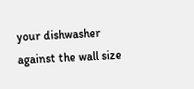your dishwasher against the wall size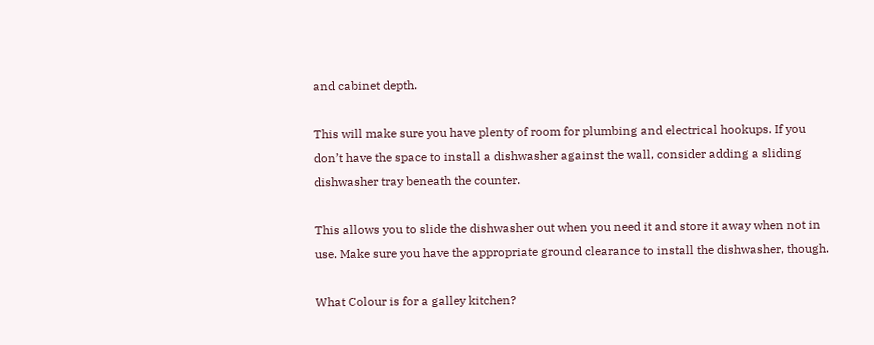and cabinet depth.

This will make sure you have plenty of room for plumbing and electrical hookups. If you don’t have the space to install a dishwasher against the wall, consider adding a sliding dishwasher tray beneath the counter.

This allows you to slide the dishwasher out when you need it and store it away when not in use. Make sure you have the appropriate ground clearance to install the dishwasher, though.

What Colour is for a galley kitchen?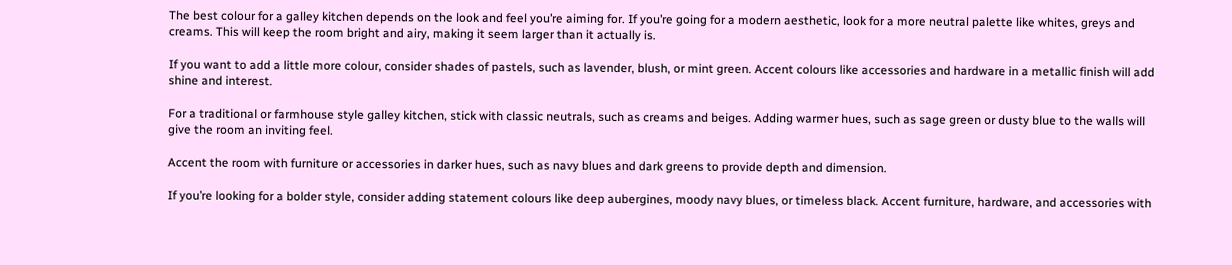The best colour for a galley kitchen depends on the look and feel you’re aiming for. If you’re going for a modern aesthetic, look for a more neutral palette like whites, greys and creams. This will keep the room bright and airy, making it seem larger than it actually is.

If you want to add a little more colour, consider shades of pastels, such as lavender, blush, or mint green. Accent colours like accessories and hardware in a metallic finish will add shine and interest.

For a traditional or farmhouse style galley kitchen, stick with classic neutrals, such as creams and beiges. Adding warmer hues, such as sage green or dusty blue to the walls will give the room an inviting feel.

Accent the room with furniture or accessories in darker hues, such as navy blues and dark greens to provide depth and dimension.

If you’re looking for a bolder style, consider adding statement colours like deep aubergines, moody navy blues, or timeless black. Accent furniture, hardware, and accessories with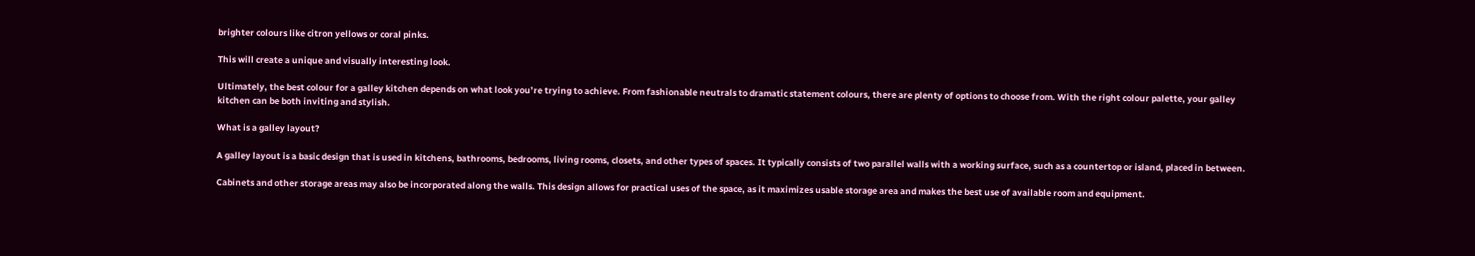brighter colours like citron yellows or coral pinks.

This will create a unique and visually interesting look.

Ultimately, the best colour for a galley kitchen depends on what look you’re trying to achieve. From fashionable neutrals to dramatic statement colours, there are plenty of options to choose from. With the right colour palette, your galley kitchen can be both inviting and stylish.

What is a galley layout?

A galley layout is a basic design that is used in kitchens, bathrooms, bedrooms, living rooms, closets, and other types of spaces. It typically consists of two parallel walls with a working surface, such as a countertop or island, placed in between.

Cabinets and other storage areas may also be incorporated along the walls. This design allows for practical uses of the space, as it maximizes usable storage area and makes the best use of available room and equipment.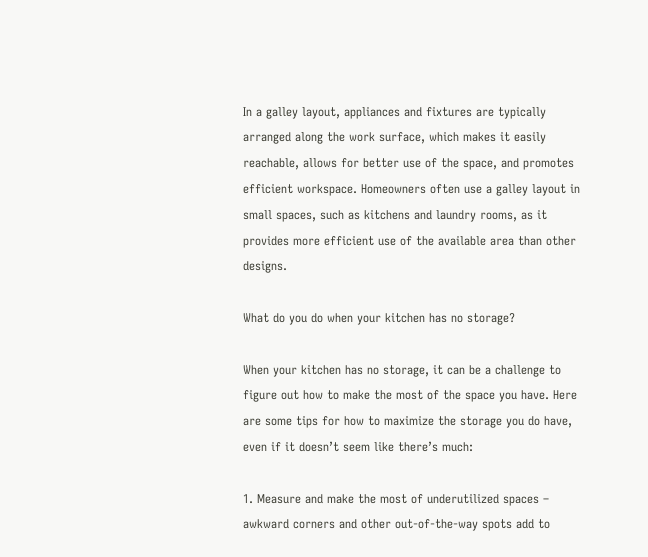In a galley layout, appliances and fixtures are typically arranged along the work surface, which makes it easily reachable, allows for better use of the space, and promotes efficient workspace. Homeowners often use a galley layout in small spaces, such as kitchens and laundry rooms, as it provides more efficient use of the available area than other designs.

What do you do when your kitchen has no storage?

When your kitchen has no storage, it can be a challenge to figure out how to make the most of the space you have. Here are some tips for how to maximize the storage you do have, even if it doesn’t seem like there’s much:

1. Measure and make the most of underutilized spaces – awkward corners and other out-of-the-way spots add to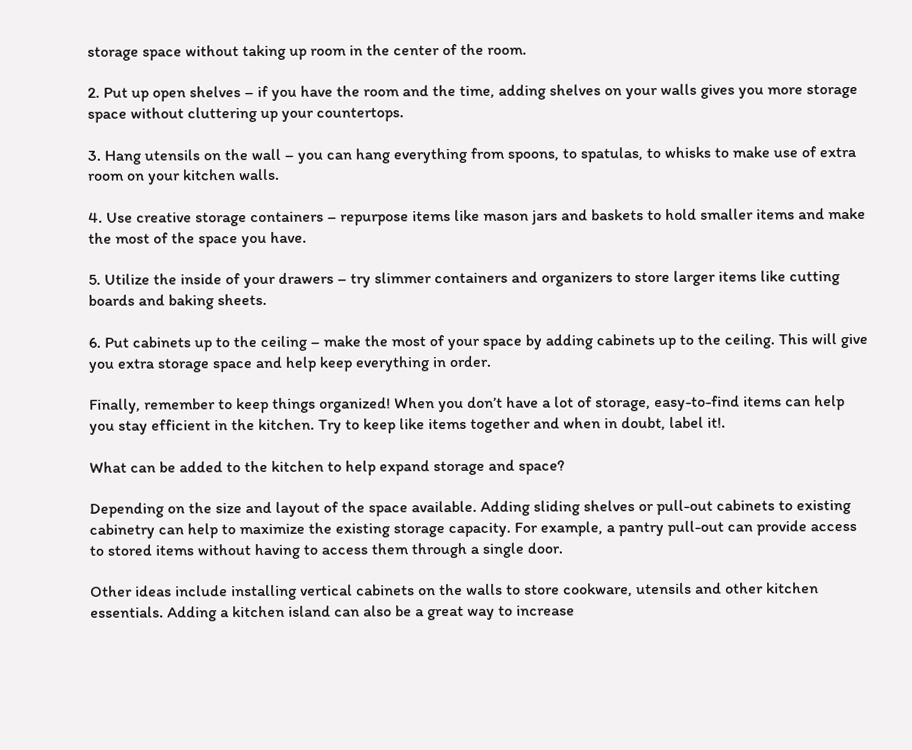storage space without taking up room in the center of the room.

2. Put up open shelves – if you have the room and the time, adding shelves on your walls gives you more storage space without cluttering up your countertops.

3. Hang utensils on the wall – you can hang everything from spoons, to spatulas, to whisks to make use of extra room on your kitchen walls.

4. Use creative storage containers – repurpose items like mason jars and baskets to hold smaller items and make the most of the space you have.

5. Utilize the inside of your drawers – try slimmer containers and organizers to store larger items like cutting boards and baking sheets.

6. Put cabinets up to the ceiling – make the most of your space by adding cabinets up to the ceiling. This will give you extra storage space and help keep everything in order.

Finally, remember to keep things organized! When you don’t have a lot of storage, easy-to-find items can help you stay efficient in the kitchen. Try to keep like items together and when in doubt, label it!.

What can be added to the kitchen to help expand storage and space?

Depending on the size and layout of the space available. Adding sliding shelves or pull-out cabinets to existing cabinetry can help to maximize the existing storage capacity. For example, a pantry pull-out can provide access to stored items without having to access them through a single door.

Other ideas include installing vertical cabinets on the walls to store cookware, utensils and other kitchen essentials. Adding a kitchen island can also be a great way to increase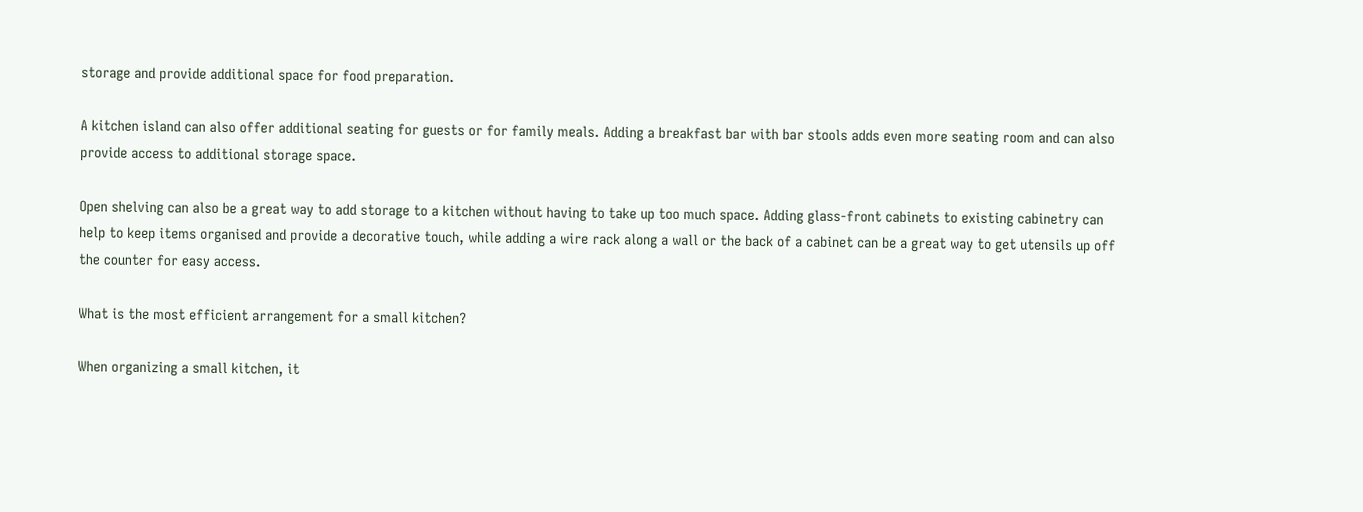storage and provide additional space for food preparation.

A kitchen island can also offer additional seating for guests or for family meals. Adding a breakfast bar with bar stools adds even more seating room and can also provide access to additional storage space.

Open shelving can also be a great way to add storage to a kitchen without having to take up too much space. Adding glass-front cabinets to existing cabinetry can help to keep items organised and provide a decorative touch, while adding a wire rack along a wall or the back of a cabinet can be a great way to get utensils up off the counter for easy access.

What is the most efficient arrangement for a small kitchen?

When organizing a small kitchen, it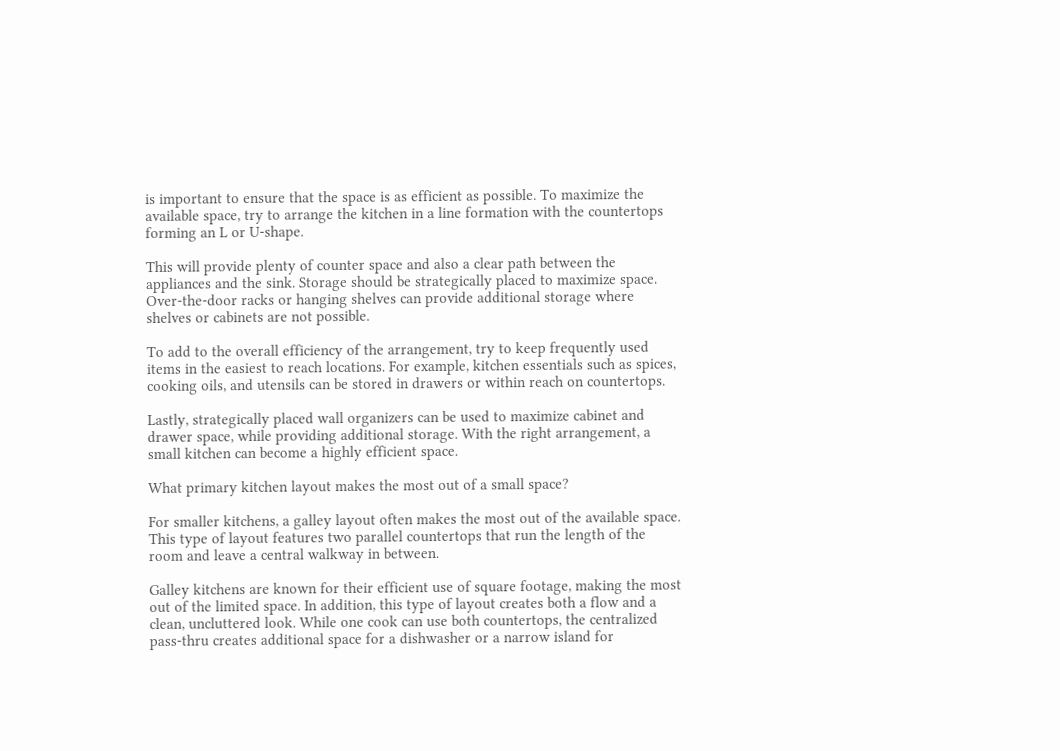is important to ensure that the space is as efficient as possible. To maximize the available space, try to arrange the kitchen in a line formation with the countertops forming an L or U-shape.

This will provide plenty of counter space and also a clear path between the appliances and the sink. Storage should be strategically placed to maximize space. Over-the-door racks or hanging shelves can provide additional storage where shelves or cabinets are not possible.

To add to the overall efficiency of the arrangement, try to keep frequently used items in the easiest to reach locations. For example, kitchen essentials such as spices, cooking oils, and utensils can be stored in drawers or within reach on countertops.

Lastly, strategically placed wall organizers can be used to maximize cabinet and drawer space, while providing additional storage. With the right arrangement, a small kitchen can become a highly efficient space.

What primary kitchen layout makes the most out of a small space?

For smaller kitchens, a galley layout often makes the most out of the available space. This type of layout features two parallel countertops that run the length of the room and leave a central walkway in between.

Galley kitchens are known for their efficient use of square footage, making the most out of the limited space. In addition, this type of layout creates both a flow and a clean, uncluttered look. While one cook can use both countertops, the centralized pass-thru creates additional space for a dishwasher or a narrow island for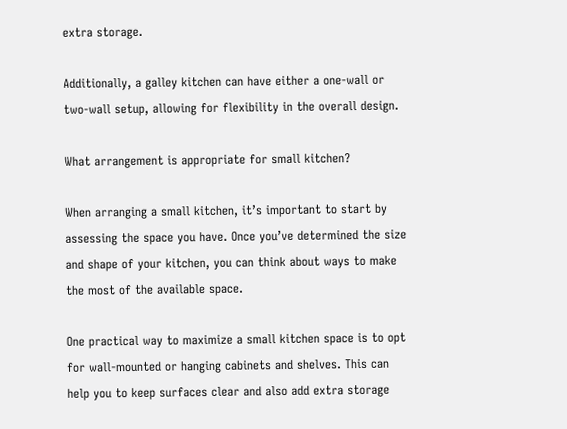extra storage.

Additionally, a galley kitchen can have either a one-wall or two-wall setup, allowing for flexibility in the overall design.

What arrangement is appropriate for small kitchen?

When arranging a small kitchen, it’s important to start by assessing the space you have. Once you’ve determined the size and shape of your kitchen, you can think about ways to make the most of the available space.

One practical way to maximize a small kitchen space is to opt for wall-mounted or hanging cabinets and shelves. This can help you to keep surfaces clear and also add extra storage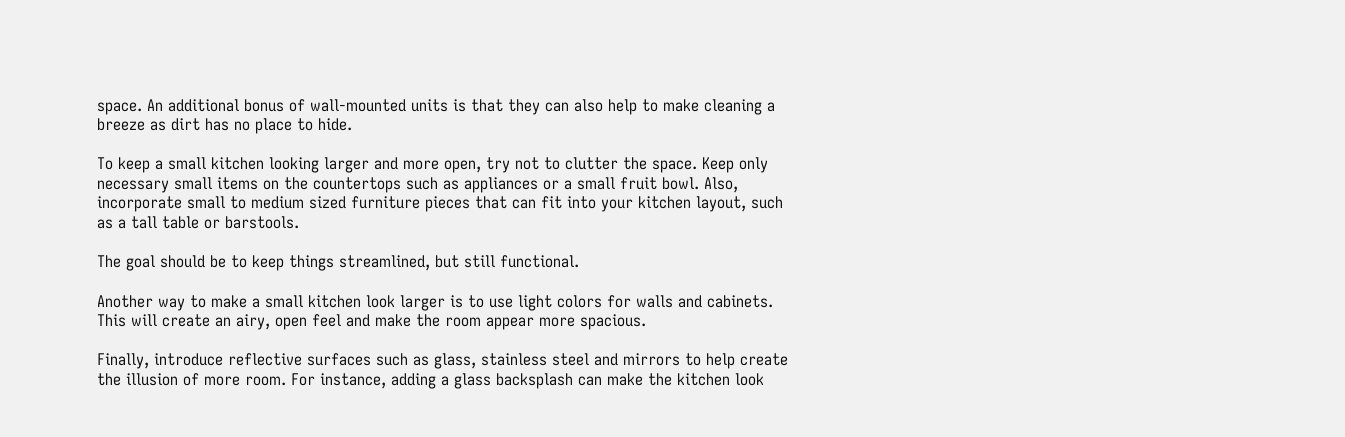space. An additional bonus of wall-mounted units is that they can also help to make cleaning a breeze as dirt has no place to hide.

To keep a small kitchen looking larger and more open, try not to clutter the space. Keep only necessary small items on the countertops such as appliances or a small fruit bowl. Also, incorporate small to medium sized furniture pieces that can fit into your kitchen layout, such as a tall table or barstools.

The goal should be to keep things streamlined, but still functional.

Another way to make a small kitchen look larger is to use light colors for walls and cabinets. This will create an airy, open feel and make the room appear more spacious.

Finally, introduce reflective surfaces such as glass, stainless steel and mirrors to help create the illusion of more room. For instance, adding a glass backsplash can make the kitchen look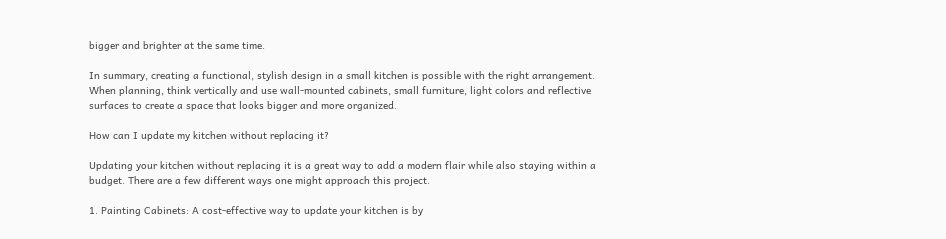bigger and brighter at the same time.

In summary, creating a functional, stylish design in a small kitchen is possible with the right arrangement. When planning, think vertically and use wall-mounted cabinets, small furniture, light colors and reflective surfaces to create a space that looks bigger and more organized.

How can I update my kitchen without replacing it?

Updating your kitchen without replacing it is a great way to add a modern flair while also staying within a budget. There are a few different ways one might approach this project.

1. Painting Cabinets: A cost-effective way to update your kitchen is by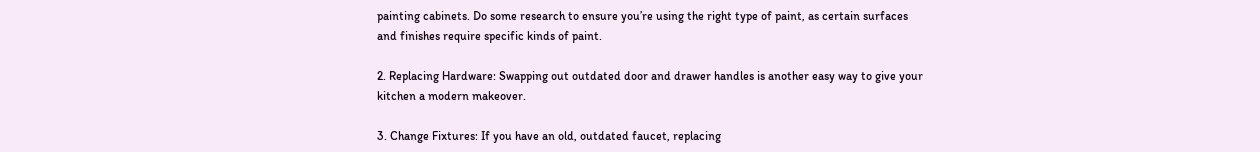painting cabinets. Do some research to ensure you’re using the right type of paint, as certain surfaces and finishes require specific kinds of paint.

2. Replacing Hardware: Swapping out outdated door and drawer handles is another easy way to give your kitchen a modern makeover.

3. Change Fixtures: If you have an old, outdated faucet, replacing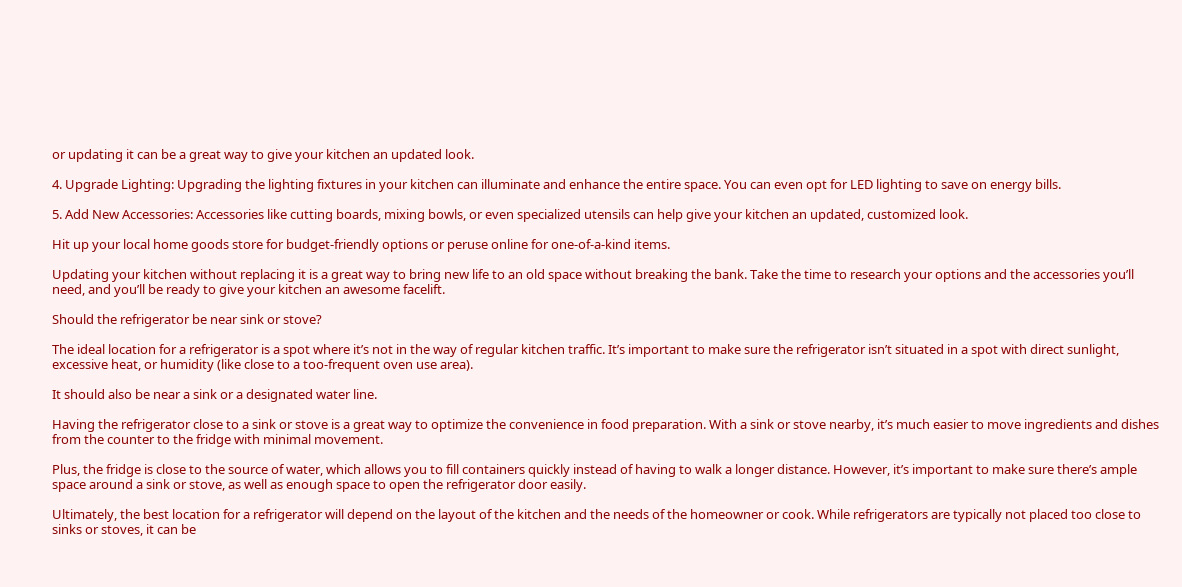or updating it can be a great way to give your kitchen an updated look.

4. Upgrade Lighting: Upgrading the lighting fixtures in your kitchen can illuminate and enhance the entire space. You can even opt for LED lighting to save on energy bills.

5. Add New Accessories: Accessories like cutting boards, mixing bowls, or even specialized utensils can help give your kitchen an updated, customized look.

Hit up your local home goods store for budget-friendly options or peruse online for one-of-a-kind items.

Updating your kitchen without replacing it is a great way to bring new life to an old space without breaking the bank. Take the time to research your options and the accessories you’ll need, and you’ll be ready to give your kitchen an awesome facelift.

Should the refrigerator be near sink or stove?

The ideal location for a refrigerator is a spot where it’s not in the way of regular kitchen traffic. It’s important to make sure the refrigerator isn’t situated in a spot with direct sunlight, excessive heat, or humidity (like close to a too-frequent oven use area).

It should also be near a sink or a designated water line.

Having the refrigerator close to a sink or stove is a great way to optimize the convenience in food preparation. With a sink or stove nearby, it’s much easier to move ingredients and dishes from the counter to the fridge with minimal movement.

Plus, the fridge is close to the source of water, which allows you to fill containers quickly instead of having to walk a longer distance. However, it’s important to make sure there’s ample space around a sink or stove, as well as enough space to open the refrigerator door easily.

Ultimately, the best location for a refrigerator will depend on the layout of the kitchen and the needs of the homeowner or cook. While refrigerators are typically not placed too close to sinks or stoves, it can be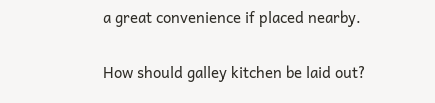a great convenience if placed nearby.

How should galley kitchen be laid out?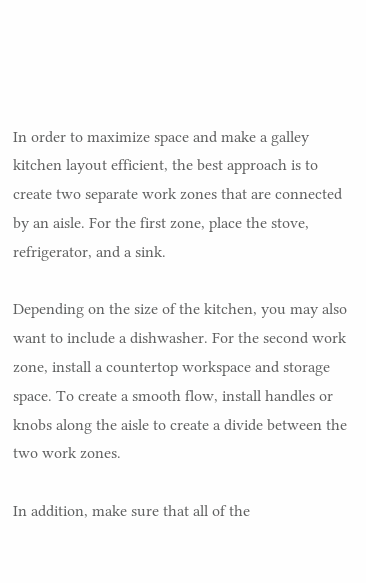In order to maximize space and make a galley kitchen layout efficient, the best approach is to create two separate work zones that are connected by an aisle. For the first zone, place the stove, refrigerator, and a sink.

Depending on the size of the kitchen, you may also want to include a dishwasher. For the second work zone, install a countertop workspace and storage space. To create a smooth flow, install handles or knobs along the aisle to create a divide between the two work zones.

In addition, make sure that all of the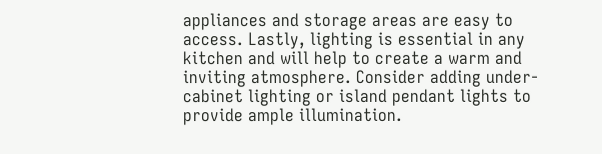appliances and storage areas are easy to access. Lastly, lighting is essential in any kitchen and will help to create a warm and inviting atmosphere. Consider adding under-cabinet lighting or island pendant lights to provide ample illumination.